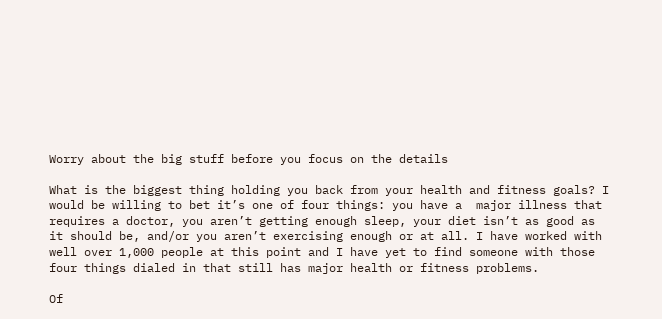Worry about the big stuff before you focus on the details

What is the biggest thing holding you back from your health and fitness goals? I would be willing to bet it’s one of four things: you have a  major illness that requires a doctor, you aren’t getting enough sleep, your diet isn’t as good as it should be, and/or you aren’t exercising enough or at all. I have worked with well over 1,000 people at this point and I have yet to find someone with those four things dialed in that still has major health or fitness problems.

Of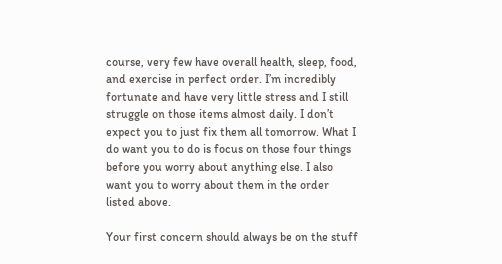course, very few have overall health, sleep, food, and exercise in perfect order. I’m incredibly fortunate and have very little stress and I still struggle on those items almost daily. I don’t expect you to just fix them all tomorrow. What I do want you to do is focus on those four things before you worry about anything else. I also want you to worry about them in the order listed above.

Your first concern should always be on the stuff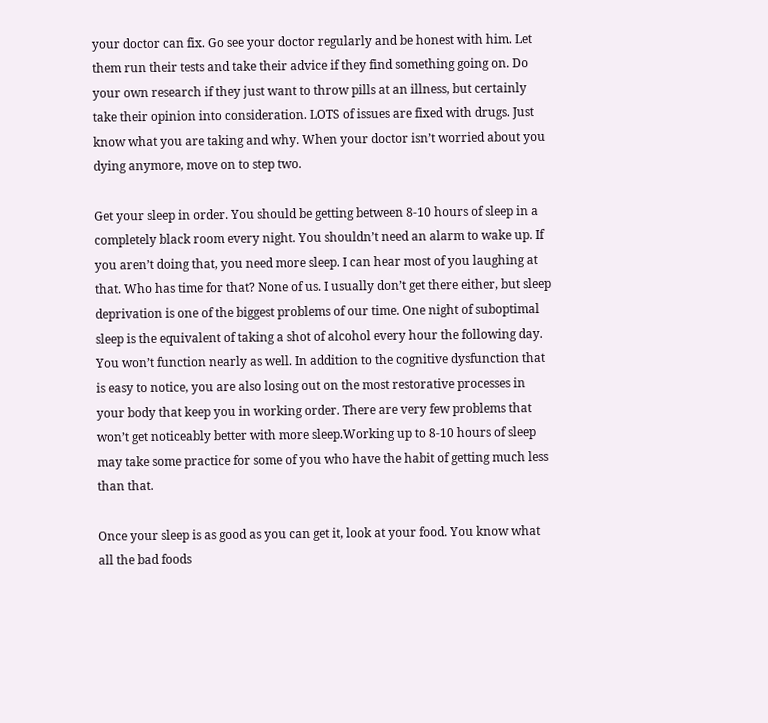your doctor can fix. Go see your doctor regularly and be honest with him. Let them run their tests and take their advice if they find something going on. Do your own research if they just want to throw pills at an illness, but certainly take their opinion into consideration. LOTS of issues are fixed with drugs. Just know what you are taking and why. When your doctor isn’t worried about you dying anymore, move on to step two.

Get your sleep in order. You should be getting between 8-10 hours of sleep in a completely black room every night. You shouldn’t need an alarm to wake up. If you aren’t doing that, you need more sleep. I can hear most of you laughing at that. Who has time for that? None of us. I usually don’t get there either, but sleep deprivation is one of the biggest problems of our time. One night of suboptimal sleep is the equivalent of taking a shot of alcohol every hour the following day. You won’t function nearly as well. In addition to the cognitive dysfunction that is easy to notice, you are also losing out on the most restorative processes in your body that keep you in working order. There are very few problems that won’t get noticeably better with more sleep.Working up to 8-10 hours of sleep may take some practice for some of you who have the habit of getting much less than that.

Once your sleep is as good as you can get it, look at your food. You know what all the bad foods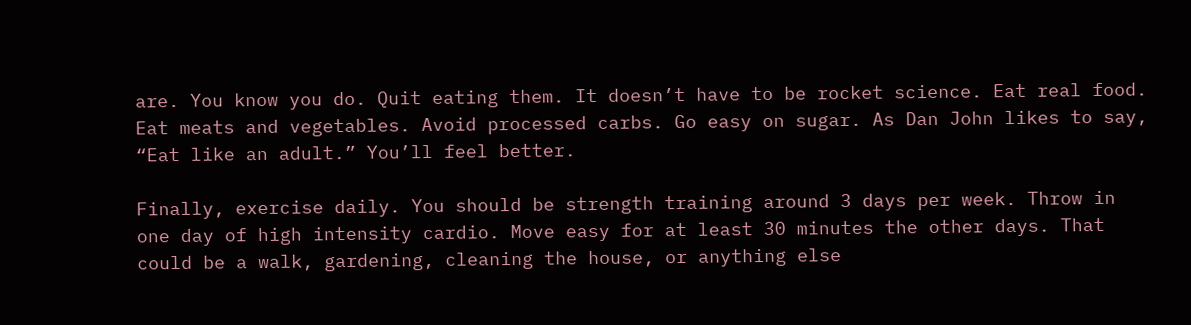are. You know you do. Quit eating them. It doesn’t have to be rocket science. Eat real food. Eat meats and vegetables. Avoid processed carbs. Go easy on sugar. As Dan John likes to say, “Eat like an adult.” You’ll feel better.

Finally, exercise daily. You should be strength training around 3 days per week. Throw in one day of high intensity cardio. Move easy for at least 30 minutes the other days. That could be a walk, gardening, cleaning the house, or anything else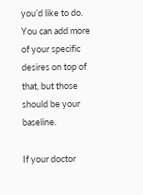you’d like to do. You can add more of your specific desires on top of that, but those should be your baseline.

If your doctor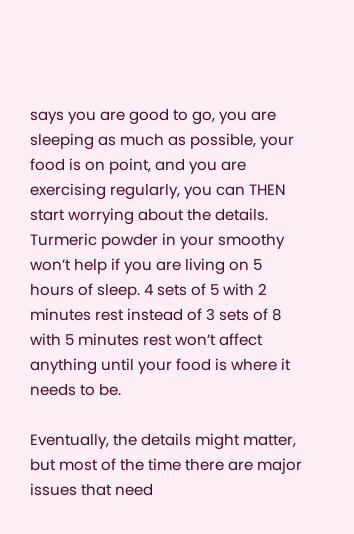says you are good to go, you are sleeping as much as possible, your food is on point, and you are exercising regularly, you can THEN start worrying about the details. Turmeric powder in your smoothy won’t help if you are living on 5 hours of sleep. 4 sets of 5 with 2 minutes rest instead of 3 sets of 8 with 5 minutes rest won’t affect anything until your food is where it needs to be.

Eventually, the details might matter, but most of the time there are major issues that need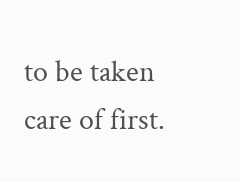to be taken care of first.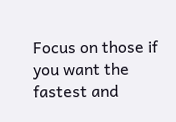Focus on those if you want the fastest and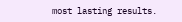most lasting results.